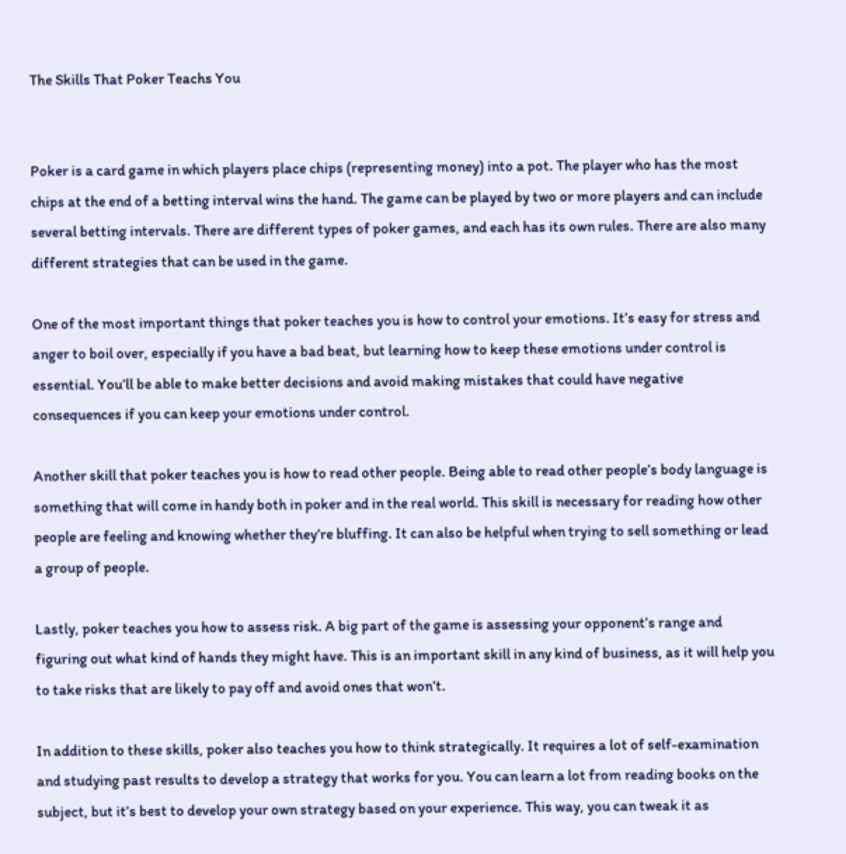The Skills That Poker Teachs You


Poker is a card game in which players place chips (representing money) into a pot. The player who has the most chips at the end of a betting interval wins the hand. The game can be played by two or more players and can include several betting intervals. There are different types of poker games, and each has its own rules. There are also many different strategies that can be used in the game.

One of the most important things that poker teaches you is how to control your emotions. It’s easy for stress and anger to boil over, especially if you have a bad beat, but learning how to keep these emotions under control is essential. You’ll be able to make better decisions and avoid making mistakes that could have negative consequences if you can keep your emotions under control.

Another skill that poker teaches you is how to read other people. Being able to read other people’s body language is something that will come in handy both in poker and in the real world. This skill is necessary for reading how other people are feeling and knowing whether they’re bluffing. It can also be helpful when trying to sell something or lead a group of people.

Lastly, poker teaches you how to assess risk. A big part of the game is assessing your opponent’s range and figuring out what kind of hands they might have. This is an important skill in any kind of business, as it will help you to take risks that are likely to pay off and avoid ones that won’t.

In addition to these skills, poker also teaches you how to think strategically. It requires a lot of self-examination and studying past results to develop a strategy that works for you. You can learn a lot from reading books on the subject, but it’s best to develop your own strategy based on your experience. This way, you can tweak it as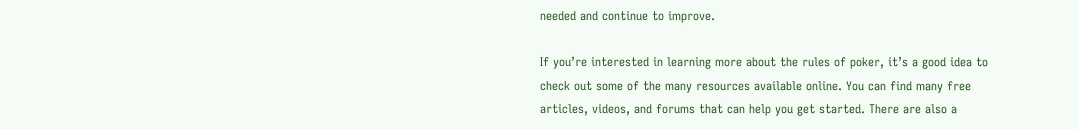needed and continue to improve.

If you’re interested in learning more about the rules of poker, it’s a good idea to check out some of the many resources available online. You can find many free articles, videos, and forums that can help you get started. There are also a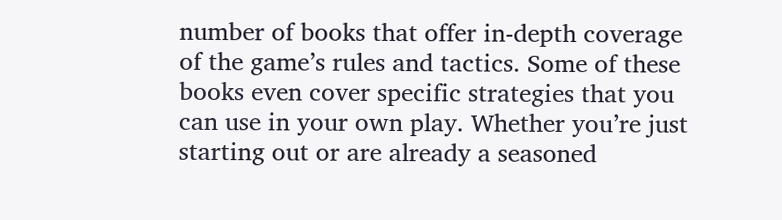number of books that offer in-depth coverage of the game’s rules and tactics. Some of these books even cover specific strategies that you can use in your own play. Whether you’re just starting out or are already a seasoned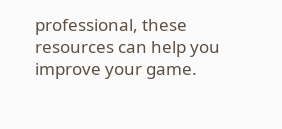professional, these resources can help you improve your game.